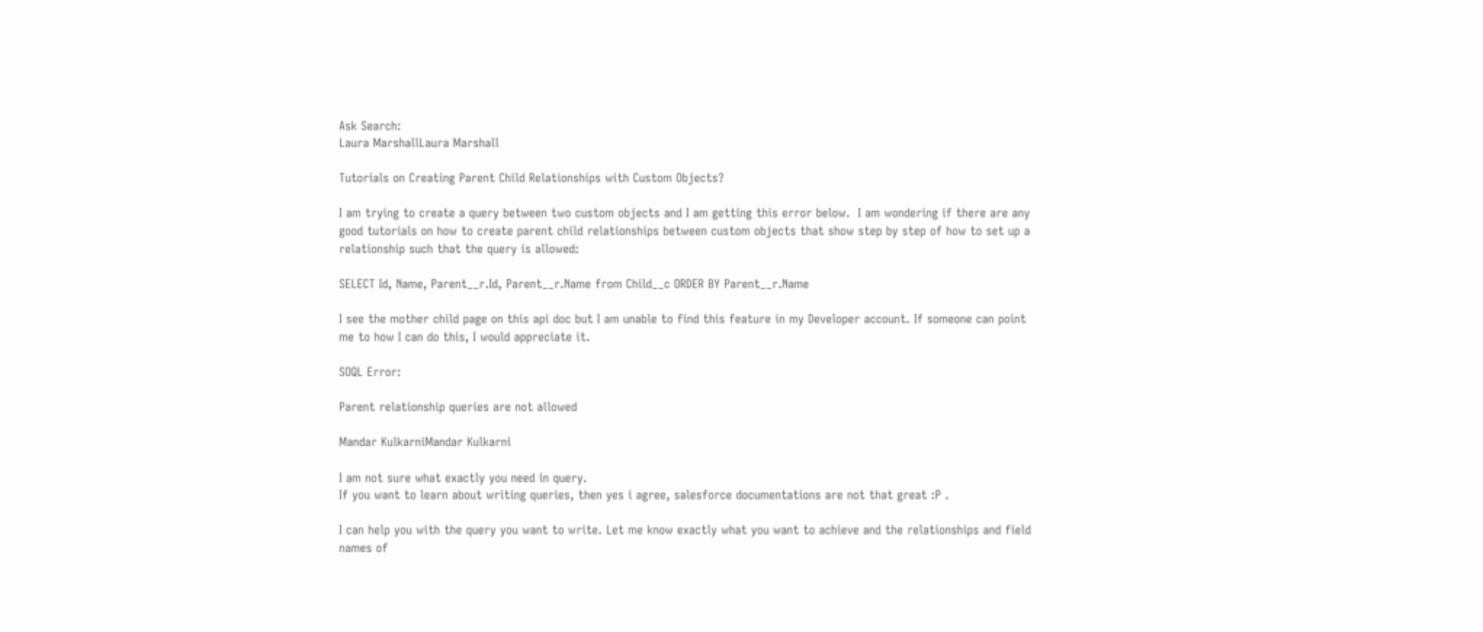Ask Search:
Laura MarshallLaura Marshall

Tutorials on Creating Parent Child Relationships with Custom Objects?

I am trying to create a query between two custom objects and I am getting this error below.  I am wondering if there are any good tutorials on how to create parent child relationships between custom objects that show step by step of how to set up a relationship such that the query is allowed:

SELECT Id, Name, Parent__r.Id, Parent__r.Name from Child__c ORDER BY Parent__r.Name

I see the mother child page on this api doc but I am unable to find this feature in my Developer account. If someone can point me to how I can do this, I would appreciate it.

SOQL Error:

Parent relationship queries are not allowed

Mandar KulkarniMandar Kulkarni

I am not sure what exactly you need in query.
If you want to learn about writing queries, then yes i agree, salesforce documentations are not that great :P .

I can help you with the query you want to write. Let me know exactly what you want to achieve and the relationships and field names of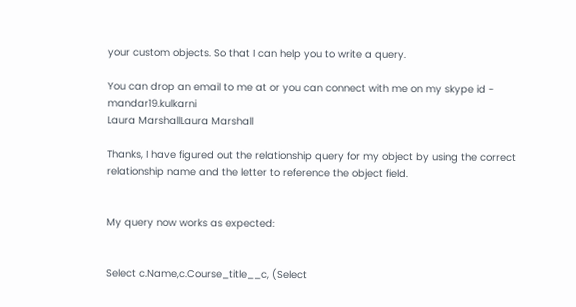your custom objects. So that I can help you to write a query.

You can drop an email to me at or you can connect with me on my skype id - mandar19.kulkarni
Laura MarshallLaura Marshall

Thanks, I have figured out the relationship query for my object by using the correct relationship name and the letter to reference the object field.


My query now works as expected:


Select c.Name,c.Course_title__c, (Select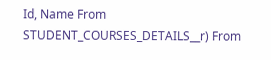Id, Name From STUDENT_COURSES_DETAILS__r) From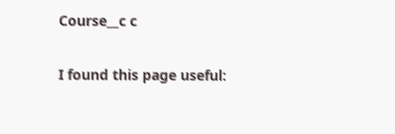Course__c c

I found this page useful: